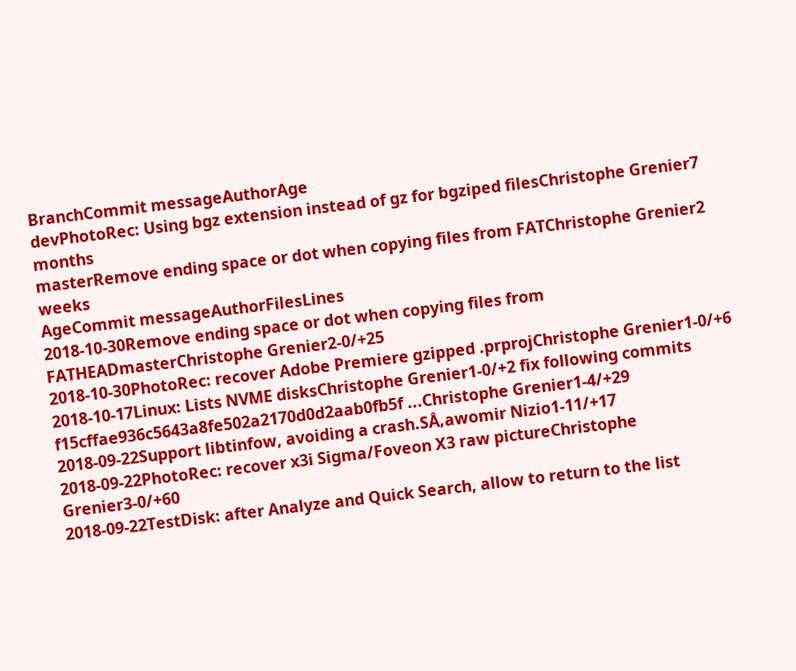BranchCommit messageAuthorAge
devPhotoRec: Using bgz extension instead of gz for bgziped filesChristophe Grenier7 months
masterRemove ending space or dot when copying files from FATChristophe Grenier2 weeks
AgeCommit messageAuthorFilesLines
2018-10-30Remove ending space or dot when copying files from FATHEADmasterChristophe Grenier2-0/+25
2018-10-30PhotoRec: recover Adobe Premiere gzipped .prprojChristophe Grenier1-0/+6
2018-10-17Linux: Lists NVME disksChristophe Grenier1-0/+2 fix following commits f15cffae936c5643a8fe502a2170d0d2aab0fb5f ...Christophe Grenier1-4/+29
2018-09-22Support libtinfow, avoiding a crash.SÅ‚awomir Nizio1-11/+17
2018-09-22PhotoRec: recover x3i Sigma/Foveon X3 raw pictureChristophe Grenier3-0/+60
2018-09-22TestDisk: after Analyze and Quick Search, allow to return to the list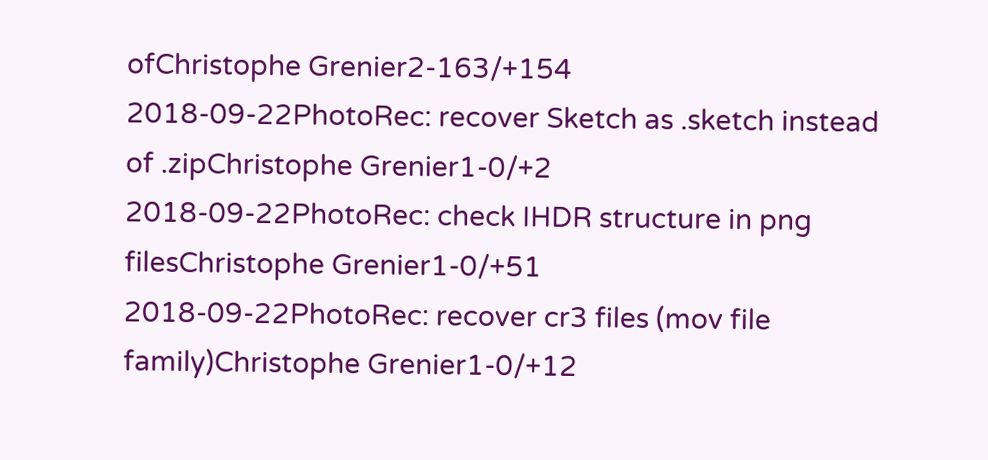ofChristophe Grenier2-163/+154
2018-09-22PhotoRec: recover Sketch as .sketch instead of .zipChristophe Grenier1-0/+2
2018-09-22PhotoRec: check IHDR structure in png filesChristophe Grenier1-0/+51
2018-09-22PhotoRec: recover cr3 files (mov file family)Christophe Grenier1-0/+12